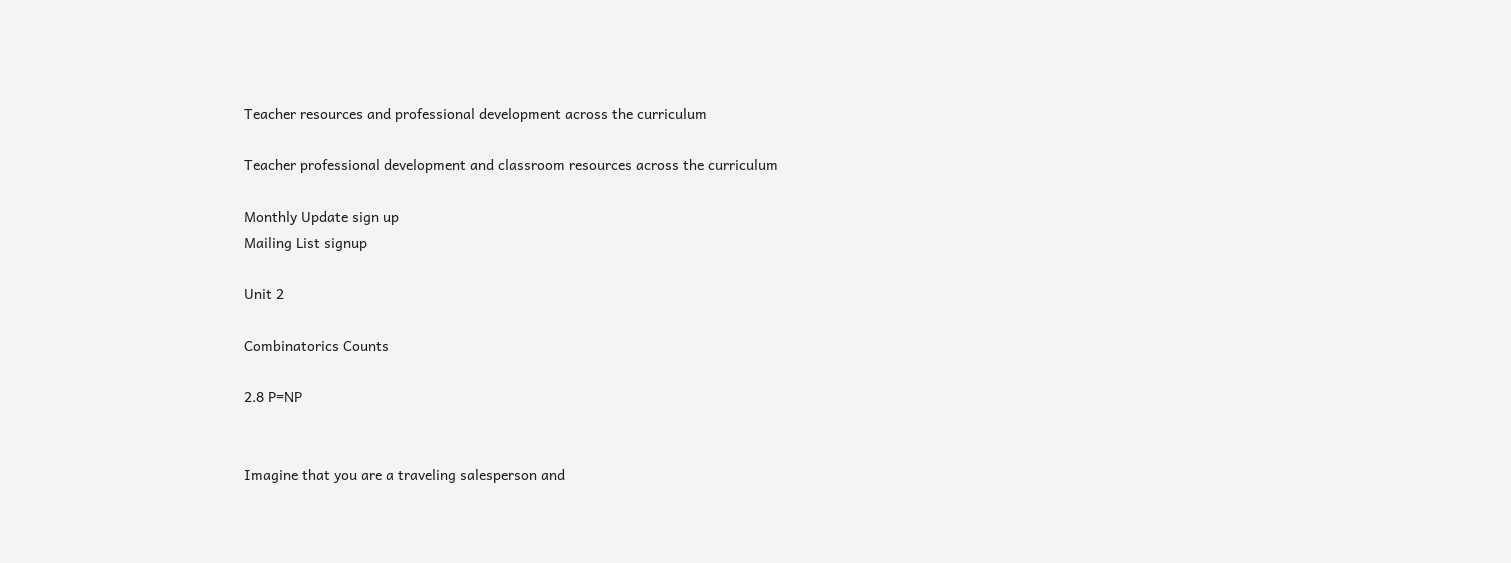Teacher resources and professional development across the curriculum

Teacher professional development and classroom resources across the curriculum

Monthly Update sign up
Mailing List signup

Unit 2

Combinatorics Counts

2.8 P=NP


Imagine that you are a traveling salesperson and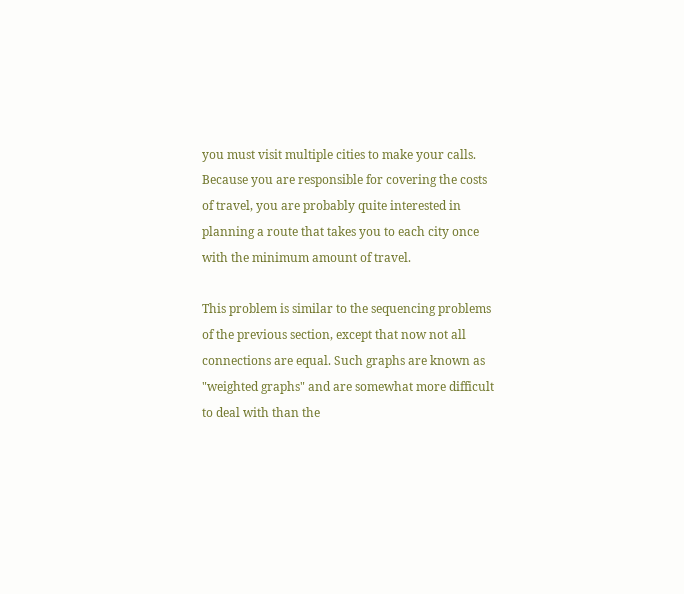you must visit multiple cities to make your calls. Because you are responsible for covering the costs of travel, you are probably quite interested in planning a route that takes you to each city once with the minimum amount of travel.

This problem is similar to the sequencing problems of the previous section, except that now not all connections are equal. Such graphs are known as "weighted graphs" and are somewhat more difficult to deal with than the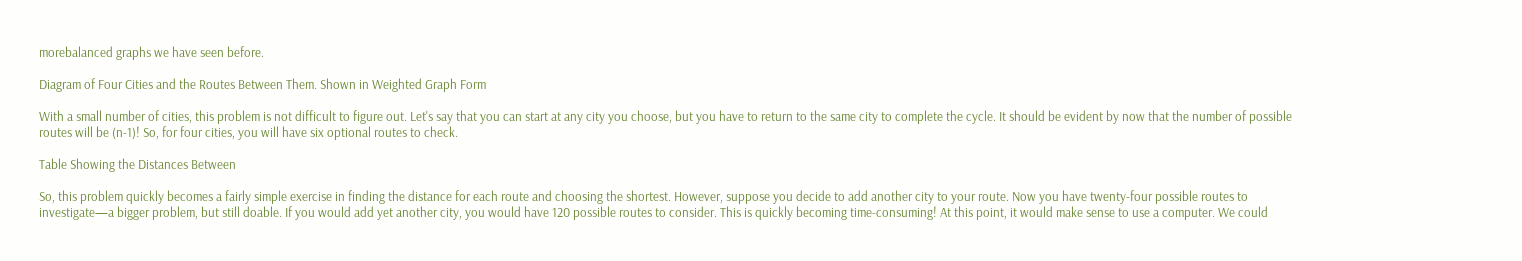morebalanced graphs we have seen before.

Diagram of Four Cities and the Routes Between Them. Shown in Weighted Graph Form

With a small number of cities, this problem is not difficult to figure out. Let's say that you can start at any city you choose, but you have to return to the same city to complete the cycle. It should be evident by now that the number of possible routes will be (n-1)! So, for four cities, you will have six optional routes to check.

Table Showing the Distances Between

So, this problem quickly becomes a fairly simple exercise in finding the distance for each route and choosing the shortest. However, suppose you decide to add another city to your route. Now you have twenty-four possible routes to investigate—a bigger problem, but still doable. If you would add yet another city, you would have 120 possible routes to consider. This is quickly becoming time-consuming! At this point, it would make sense to use a computer. We could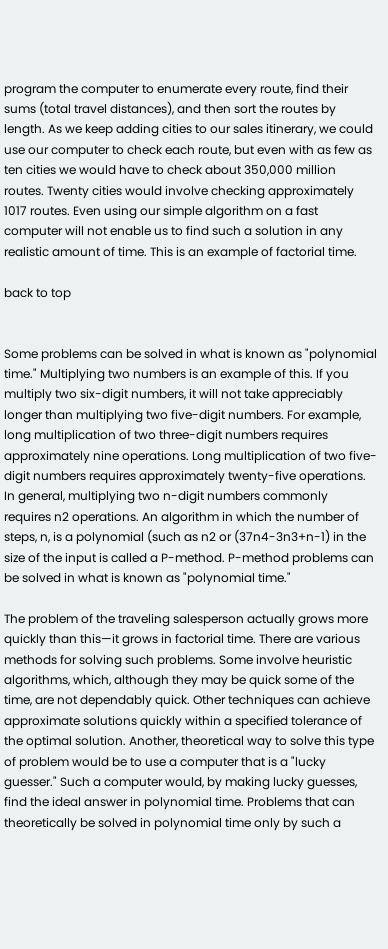program the computer to enumerate every route, find their sums (total travel distances), and then sort the routes by length. As we keep adding cities to our sales itinerary, we could use our computer to check each route, but even with as few as ten cities we would have to check about 350,000 million routes. Twenty cities would involve checking approximately 1017 routes. Even using our simple algorithm on a fast computer will not enable us to find such a solution in any realistic amount of time. This is an example of factorial time.

back to top


Some problems can be solved in what is known as "polynomial time." Multiplying two numbers is an example of this. If you multiply two six-digit numbers, it will not take appreciably longer than multiplying two five-digit numbers. For example, long multiplication of two three-digit numbers requires approximately nine operations. Long multiplication of two five-digit numbers requires approximately twenty-five operations. In general, multiplying two n-digit numbers commonly requires n2 operations. An algorithm in which the number of steps, n, is a polynomial (such as n2 or (37n4-3n3+n-1) in the size of the input is called a P-method. P-method problems can be solved in what is known as "polynomial time."

The problem of the traveling salesperson actually grows more quickly than this—it grows in factorial time. There are various methods for solving such problems. Some involve heuristic algorithms, which, although they may be quick some of the time, are not dependably quick. Other techniques can achieve approximate solutions quickly within a specified tolerance of the optimal solution. Another, theoretical way to solve this type of problem would be to use a computer that is a "lucky guesser." Such a computer would, by making lucky guesses, find the ideal answer in polynomial time. Problems that can theoretically be solved in polynomial time only by such a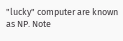"lucky" computer are known as NP. Note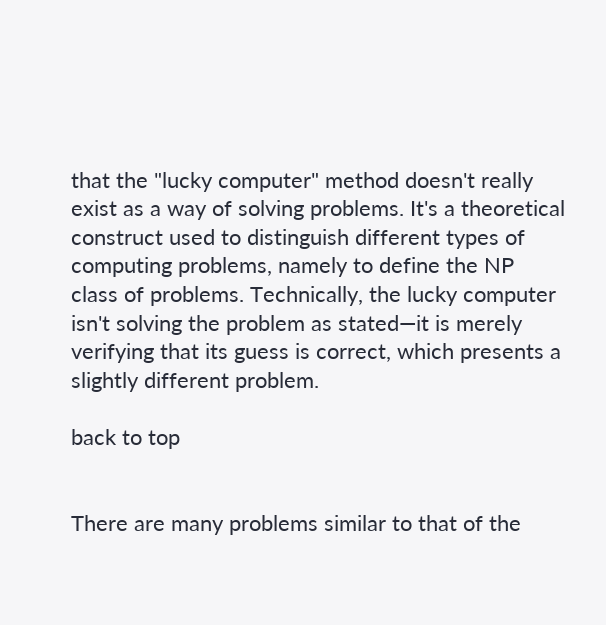that the "lucky computer" method doesn't really exist as a way of solving problems. It's a theoretical construct used to distinguish different types of computing problems, namely to define the NP class of problems. Technically, the lucky computer isn't solving the problem as stated—it is merely verifying that its guess is correct, which presents a slightly different problem.

back to top


There are many problems similar to that of the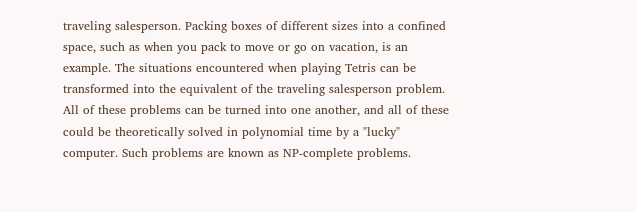traveling salesperson. Packing boxes of different sizes into a confined space, such as when you pack to move or go on vacation, is an example. The situations encountered when playing Tetris can be transformed into the equivalent of the traveling salesperson problem. All of these problems can be turned into one another, and all of these could be theoretically solved in polynomial time by a "lucky" computer. Such problems are known as NP-complete problems.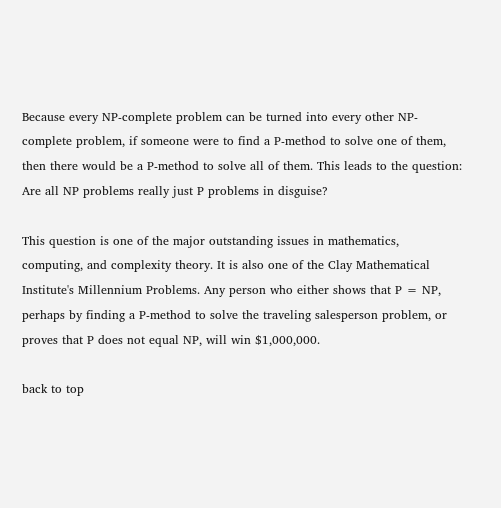Because every NP-complete problem can be turned into every other NP-complete problem, if someone were to find a P-method to solve one of them, then there would be a P-method to solve all of them. This leads to the question: Are all NP problems really just P problems in disguise?

This question is one of the major outstanding issues in mathematics, computing, and complexity theory. It is also one of the Clay Mathematical Institute's Millennium Problems. Any person who either shows that P = NP, perhaps by finding a P-method to solve the traveling salesperson problem, or proves that P does not equal NP, will win $1,000,000.

back to top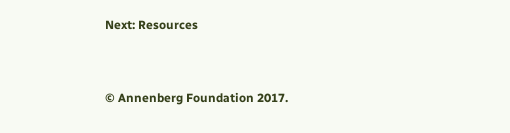Next: Resources


© Annenberg Foundation 2017.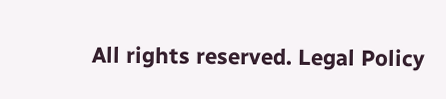All rights reserved. Legal Policy